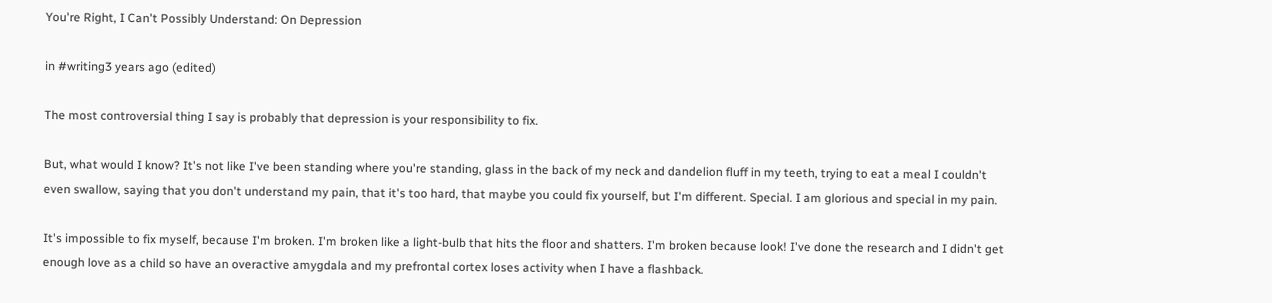You're Right, I Can't Possibly Understand: On Depression

in #writing3 years ago (edited)

The most controversial thing I say is probably that depression is your responsibility to fix.

But, what would I know? It's not like I've been standing where you're standing, glass in the back of my neck and dandelion fluff in my teeth, trying to eat a meal I couldn't even swallow, saying that you don't understand my pain, that it's too hard, that maybe you could fix yourself, but I'm different. Special. I am glorious and special in my pain.

It's impossible to fix myself, because I'm broken. I'm broken like a light-bulb that hits the floor and shatters. I'm broken because look! I've done the research and I didn't get enough love as a child so have an overactive amygdala and my prefrontal cortex loses activity when I have a flashback.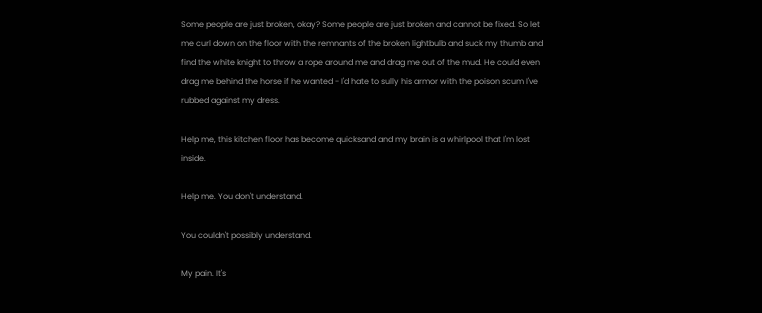Some people are just broken, okay? Some people are just broken and cannot be fixed. So let me curl down on the floor with the remnants of the broken lightbulb and suck my thumb and find the white knight to throw a rope around me and drag me out of the mud. He could even drag me behind the horse if he wanted - I'd hate to sully his armor with the poison scum I've rubbed against my dress.

Help me, this kitchen floor has become quicksand and my brain is a whirlpool that I'm lost inside.

Help me. You don't understand.

You couldn't possibly understand.

My pain. It's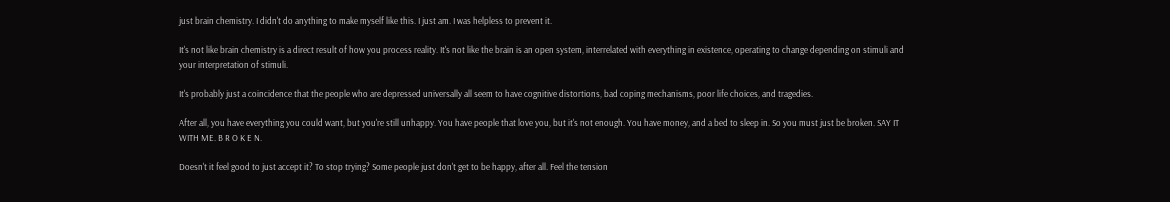just brain chemistry. I didn't do anything to make myself like this. I just am. I was helpless to prevent it.

It's not like brain chemistry is a direct result of how you process reality. It's not like the brain is an open system, interrelated with everything in existence, operating to change depending on stimuli and your interpretation of stimuli.

It's probably just a coincidence that the people who are depressed universally all seem to have cognitive distortions, bad coping mechanisms, poor life choices, and tragedies.

After all, you have everything you could want, but you're still unhappy. You have people that love you, but it's not enough. You have money, and a bed to sleep in. So you must just be broken. SAY IT WITH ME. B R O K E N.

Doesn't it feel good to just accept it? To stop trying? Some people just don't get to be happy, after all. Feel the tension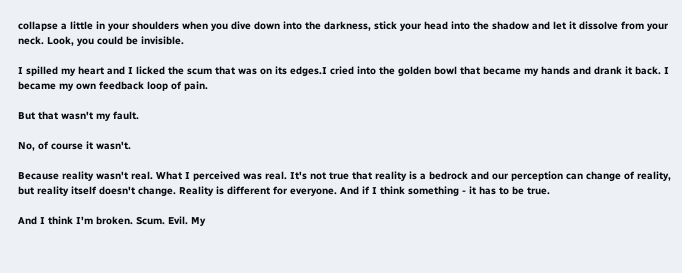collapse a little in your shoulders when you dive down into the darkness, stick your head into the shadow and let it dissolve from your neck. Look, you could be invisible.

I spilled my heart and I licked the scum that was on its edges.I cried into the golden bowl that became my hands and drank it back. I became my own feedback loop of pain.

But that wasn't my fault.

No, of course it wasn't.

Because reality wasn't real. What I perceived was real. It's not true that reality is a bedrock and our perception can change of reality, but reality itself doesn't change. Reality is different for everyone. And if I think something - it has to be true.

And I think I'm broken. Scum. Evil. My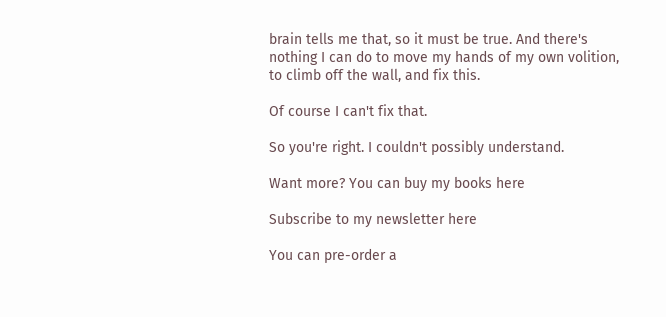brain tells me that, so it must be true. And there's nothing I can do to move my hands of my own volition, to climb off the wall, and fix this.

Of course I can't fix that.

So you're right. I couldn't possibly understand.

Want more? You can buy my books here

Subscribe to my newsletter here

You can pre-order a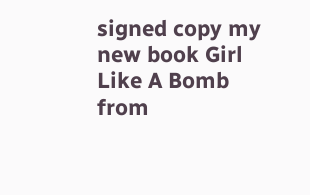signed copy my new book Girl Like A Bomb from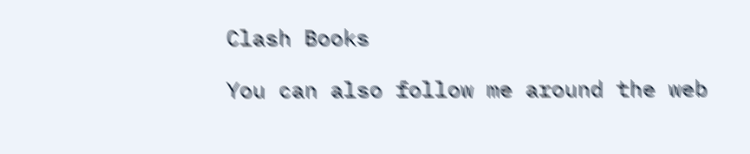Clash Books

You can also follow me around the web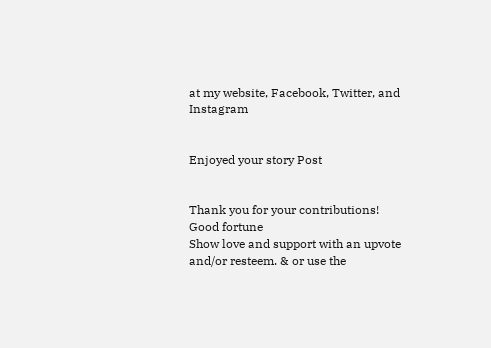at my website, Facebook, Twitter, and Instagram


Enjoyed your story Post


Thank you for your contributions!
Good fortune
Show love and support with an upvote and/or resteem. & or use the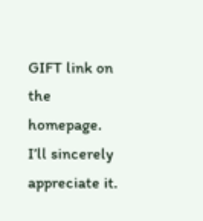GIFT link on the homepage. I’ll sincerely appreciate it.